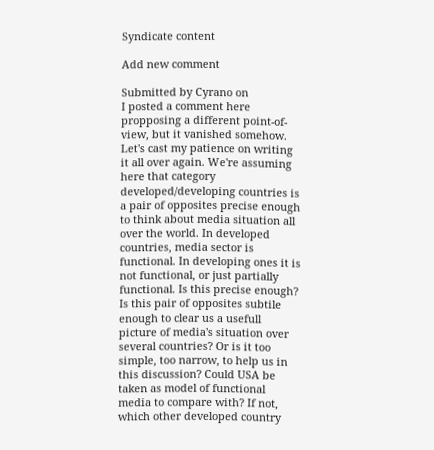Syndicate content

Add new comment

Submitted by Cyrano on
I posted a comment here propposing a different point-of-view, but it vanished somehow. Let's cast my patience on writing it all over again. We're assuming here that category developed/developing countries is a pair of opposites precise enough to think about media situation all over the world. In developed countries, media sector is functional. In developing ones it is not functional, or just partially functional. Is this precise enough? Is this pair of opposites subtile enough to clear us a usefull picture of media's situation over several countries? Or is it too simple, too narrow, to help us in this discussion? Could USA be taken as model of functional media to compare with? If not, which other developed country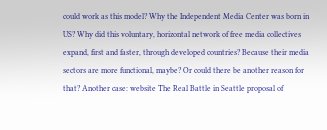could work as this model? Why the Independent Media Center was born in US? Why did this voluntary, horizontal network of free media collectives expand, first and faster, through developed countries? Because their media sectors are more functional, maybe? Or could there be another reason for that? Another case: website The Real Battle in Seattle proposal of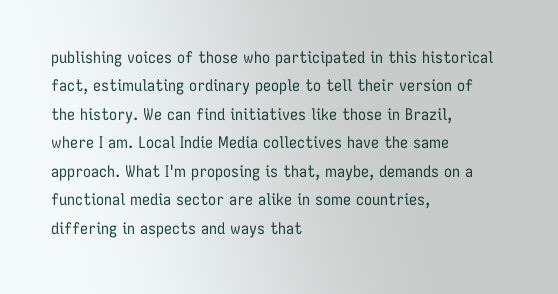publishing voices of those who participated in this historical fact, estimulating ordinary people to tell their version of the history. We can find initiatives like those in Brazil, where I am. Local Indie Media collectives have the same approach. What I'm proposing is that, maybe, demands on a functional media sector are alike in some countries, differing in aspects and ways that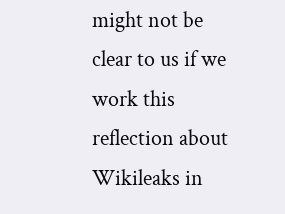might not be clear to us if we work this reflection about Wikileaks in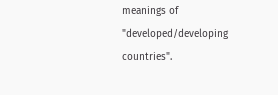meanings of "developed/developing countries".